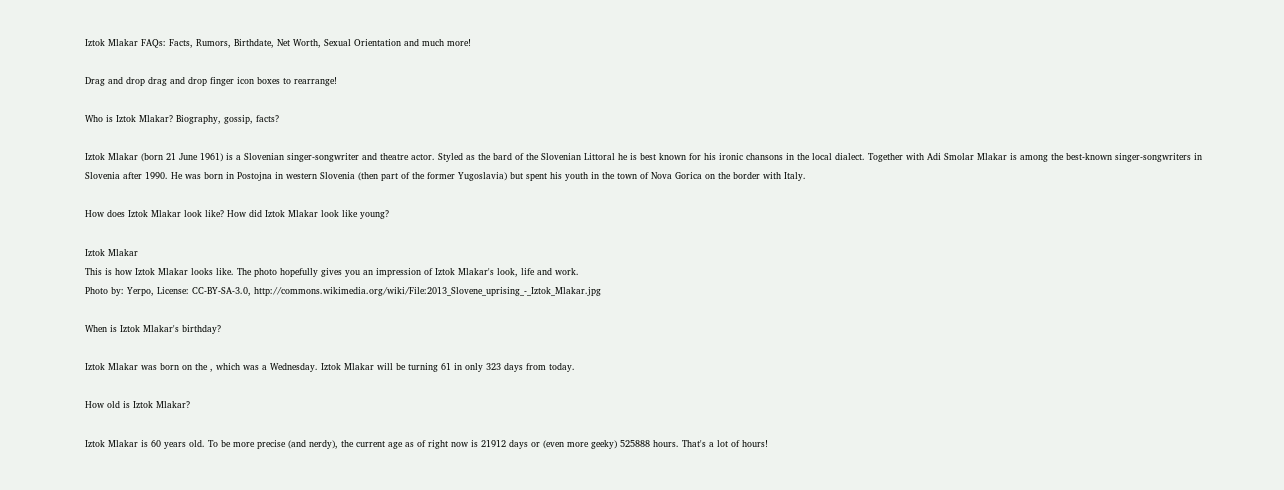Iztok Mlakar FAQs: Facts, Rumors, Birthdate, Net Worth, Sexual Orientation and much more!

Drag and drop drag and drop finger icon boxes to rearrange!

Who is Iztok Mlakar? Biography, gossip, facts?

Iztok Mlakar (born 21 June 1961) is a Slovenian singer-songwriter and theatre actor. Styled as the bard of the Slovenian Littoral he is best known for his ironic chansons in the local dialect. Together with Adi Smolar Mlakar is among the best-known singer-songwriters in Slovenia after 1990. He was born in Postojna in western Slovenia (then part of the former Yugoslavia) but spent his youth in the town of Nova Gorica on the border with Italy.

How does Iztok Mlakar look like? How did Iztok Mlakar look like young?

Iztok Mlakar
This is how Iztok Mlakar looks like. The photo hopefully gives you an impression of Iztok Mlakar's look, life and work.
Photo by: Yerpo, License: CC-BY-SA-3.0, http://commons.wikimedia.org/wiki/File:2013_Slovene_uprising_-_Iztok_Mlakar.jpg

When is Iztok Mlakar's birthday?

Iztok Mlakar was born on the , which was a Wednesday. Iztok Mlakar will be turning 61 in only 323 days from today.

How old is Iztok Mlakar?

Iztok Mlakar is 60 years old. To be more precise (and nerdy), the current age as of right now is 21912 days or (even more geeky) 525888 hours. That's a lot of hours!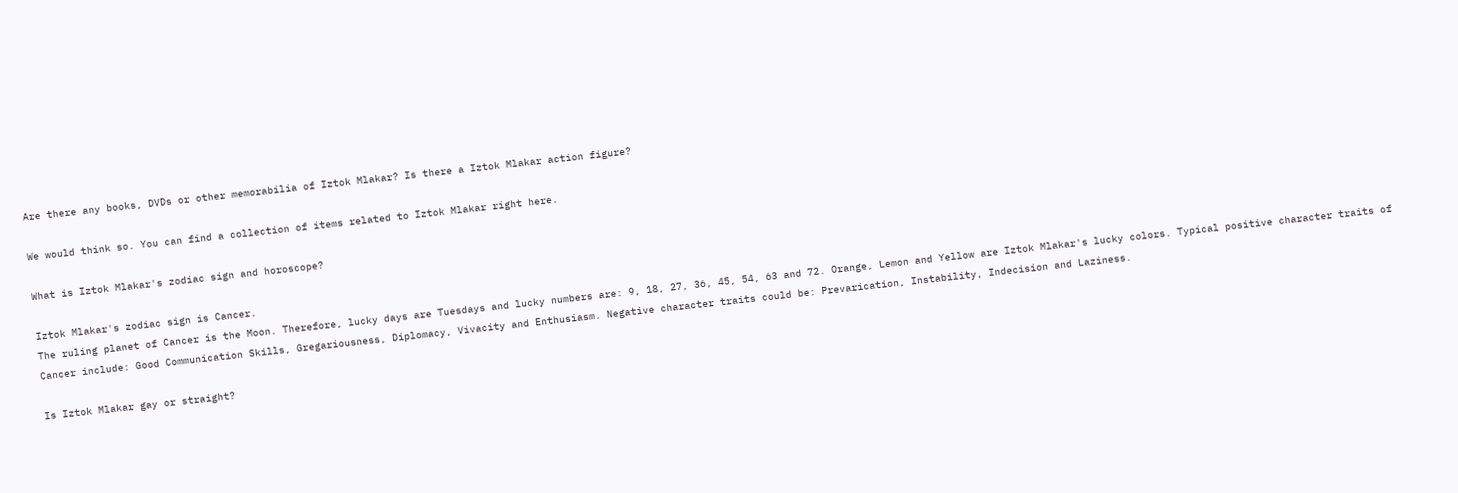Are there any books, DVDs or other memorabilia of Iztok Mlakar? Is there a Iztok Mlakar action figure?

We would think so. You can find a collection of items related to Iztok Mlakar right here.

What is Iztok Mlakar's zodiac sign and horoscope?

Iztok Mlakar's zodiac sign is Cancer.
The ruling planet of Cancer is the Moon. Therefore, lucky days are Tuesdays and lucky numbers are: 9, 18, 27, 36, 45, 54, 63 and 72. Orange, Lemon and Yellow are Iztok Mlakar's lucky colors. Typical positive character traits of Cancer include: Good Communication Skills, Gregariousness, Diplomacy, Vivacity and Enthusiasm. Negative character traits could be: Prevarication, Instability, Indecision and Laziness.

Is Iztok Mlakar gay or straight?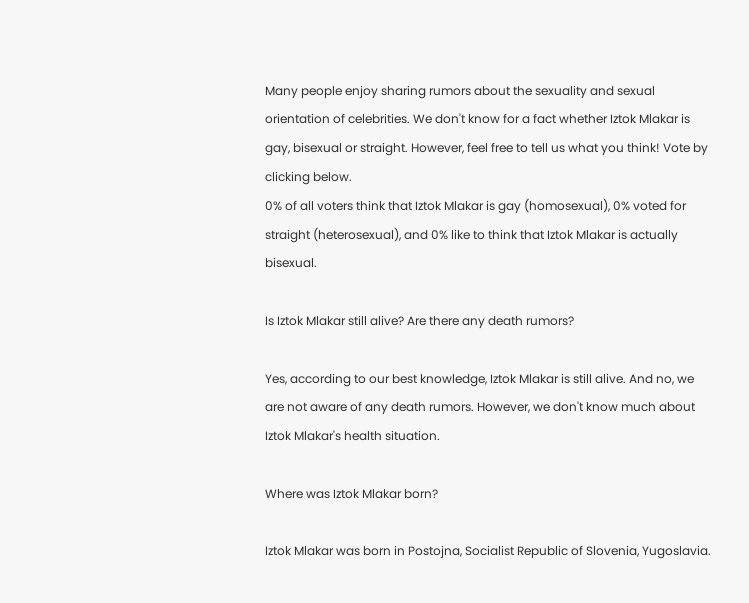Many people enjoy sharing rumors about the sexuality and sexual orientation of celebrities. We don't know for a fact whether Iztok Mlakar is gay, bisexual or straight. However, feel free to tell us what you think! Vote by clicking below.
0% of all voters think that Iztok Mlakar is gay (homosexual), 0% voted for straight (heterosexual), and 0% like to think that Iztok Mlakar is actually bisexual.

Is Iztok Mlakar still alive? Are there any death rumors?

Yes, according to our best knowledge, Iztok Mlakar is still alive. And no, we are not aware of any death rumors. However, we don't know much about Iztok Mlakar's health situation.

Where was Iztok Mlakar born?

Iztok Mlakar was born in Postojna, Socialist Republic of Slovenia, Yugoslavia.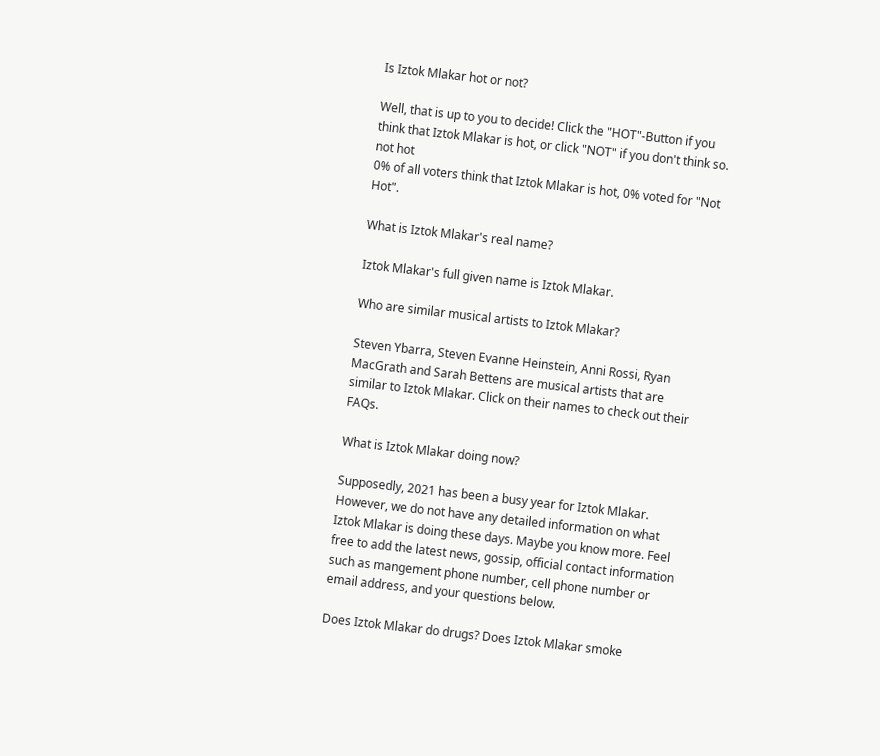Is Iztok Mlakar hot or not?

Well, that is up to you to decide! Click the "HOT"-Button if you think that Iztok Mlakar is hot, or click "NOT" if you don't think so.
not hot
0% of all voters think that Iztok Mlakar is hot, 0% voted for "Not Hot".

What is Iztok Mlakar's real name?

Iztok Mlakar's full given name is Iztok Mlakar.

Who are similar musical artists to Iztok Mlakar?

Steven Ybarra, Steven Evanne Heinstein, Anni Rossi, Ryan MacGrath and Sarah Bettens are musical artists that are similar to Iztok Mlakar. Click on their names to check out their FAQs.

What is Iztok Mlakar doing now?

Supposedly, 2021 has been a busy year for Iztok Mlakar. However, we do not have any detailed information on what Iztok Mlakar is doing these days. Maybe you know more. Feel free to add the latest news, gossip, official contact information such as mangement phone number, cell phone number or email address, and your questions below.

Does Iztok Mlakar do drugs? Does Iztok Mlakar smoke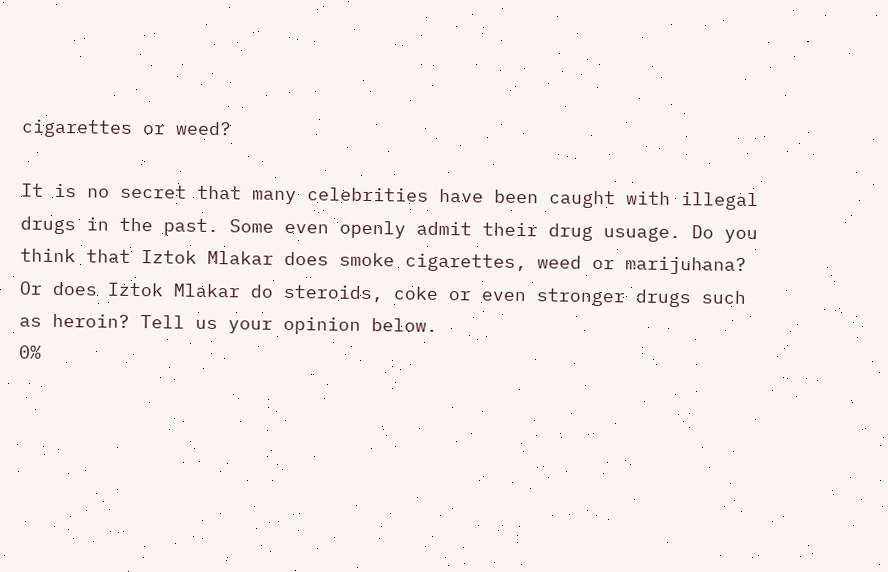cigarettes or weed?

It is no secret that many celebrities have been caught with illegal drugs in the past. Some even openly admit their drug usuage. Do you think that Iztok Mlakar does smoke cigarettes, weed or marijuhana? Or does Iztok Mlakar do steroids, coke or even stronger drugs such as heroin? Tell us your opinion below.
0%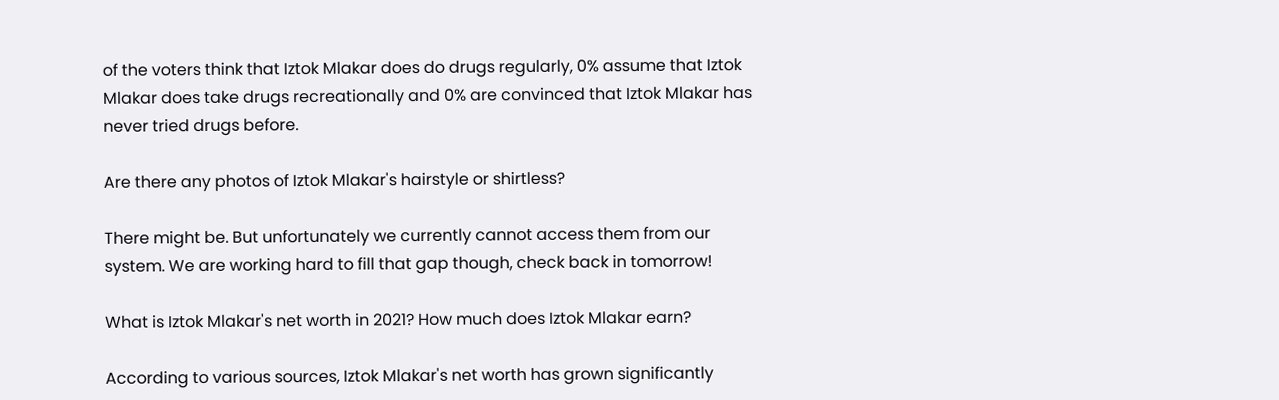of the voters think that Iztok Mlakar does do drugs regularly, 0% assume that Iztok Mlakar does take drugs recreationally and 0% are convinced that Iztok Mlakar has never tried drugs before.

Are there any photos of Iztok Mlakar's hairstyle or shirtless?

There might be. But unfortunately we currently cannot access them from our system. We are working hard to fill that gap though, check back in tomorrow!

What is Iztok Mlakar's net worth in 2021? How much does Iztok Mlakar earn?

According to various sources, Iztok Mlakar's net worth has grown significantly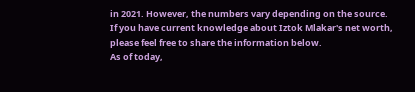in 2021. However, the numbers vary depending on the source. If you have current knowledge about Iztok Mlakar's net worth, please feel free to share the information below.
As of today,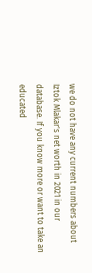we do not have any current numbers about Iztok Mlakar's net worth in 2021 in our database. If you know more or want to take an educated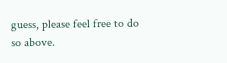guess, please feel free to do so above.